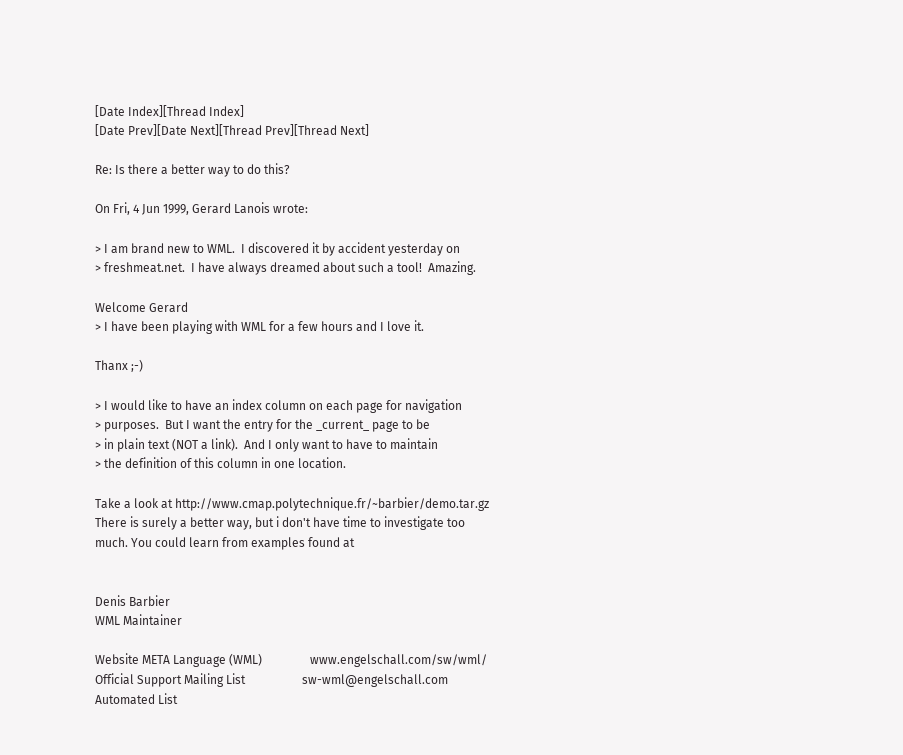[Date Index][Thread Index]
[Date Prev][Date Next][Thread Prev][Thread Next]

Re: Is there a better way to do this?

On Fri, 4 Jun 1999, Gerard Lanois wrote:

> I am brand new to WML.  I discovered it by accident yesterday on
> freshmeat.net.  I have always dreamed about such a tool!  Amazing.

Welcome Gerard
> I have been playing with WML for a few hours and I love it.

Thanx ;-)

> I would like to have an index column on each page for navigation
> purposes.  But I want the entry for the _current_ page to be
> in plain text (NOT a link).  And I only want to have to maintain
> the definition of this column in one location.

Take a look at http://www.cmap.polytechnique.fr/~barbier/demo.tar.gz
There is surely a better way, but i don't have time to investigate too
much. You could learn from examples found at


Denis Barbier
WML Maintainer

Website META Language (WML)                www.engelschall.com/sw/wml/
Official Support Mailing List                   sw-wml@engelschall.com
Automated List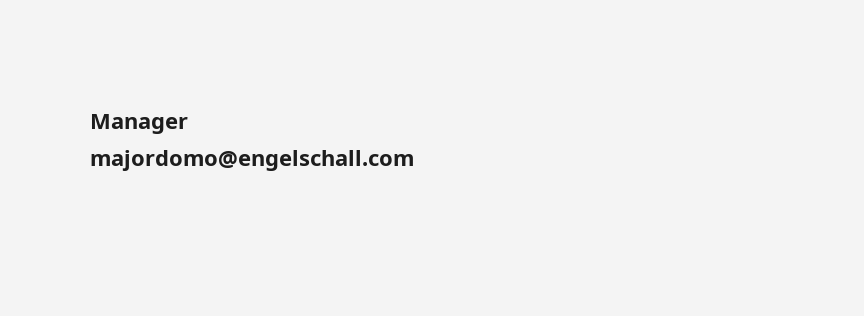Manager                       majordomo@engelschall.com